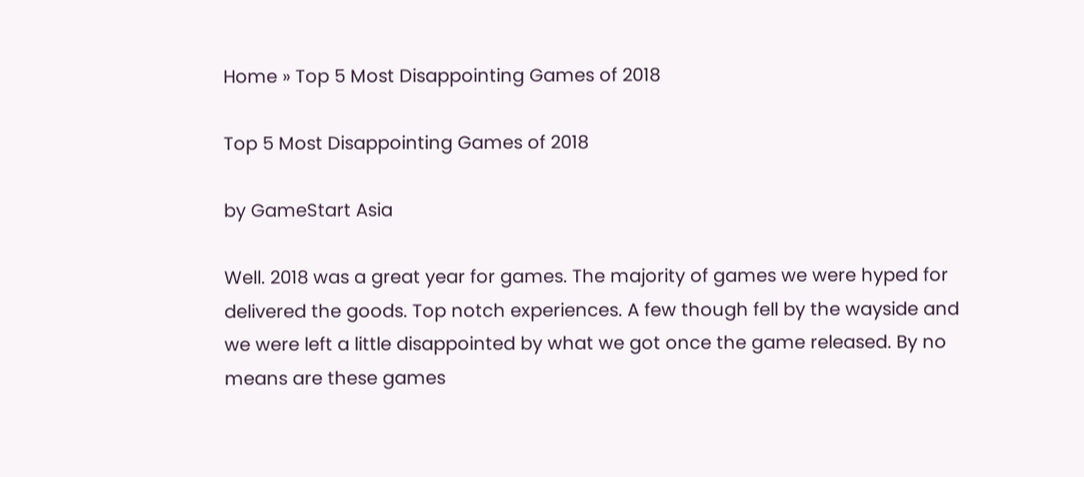Home » Top 5 Most Disappointing Games of 2018

Top 5 Most Disappointing Games of 2018

by GameStart Asia

Well. 2018 was a great year for games. The majority of games we were hyped for delivered the goods. Top notch experiences. A few though fell by the wayside and we were left a little disappointed by what we got once the game released. By no means are these games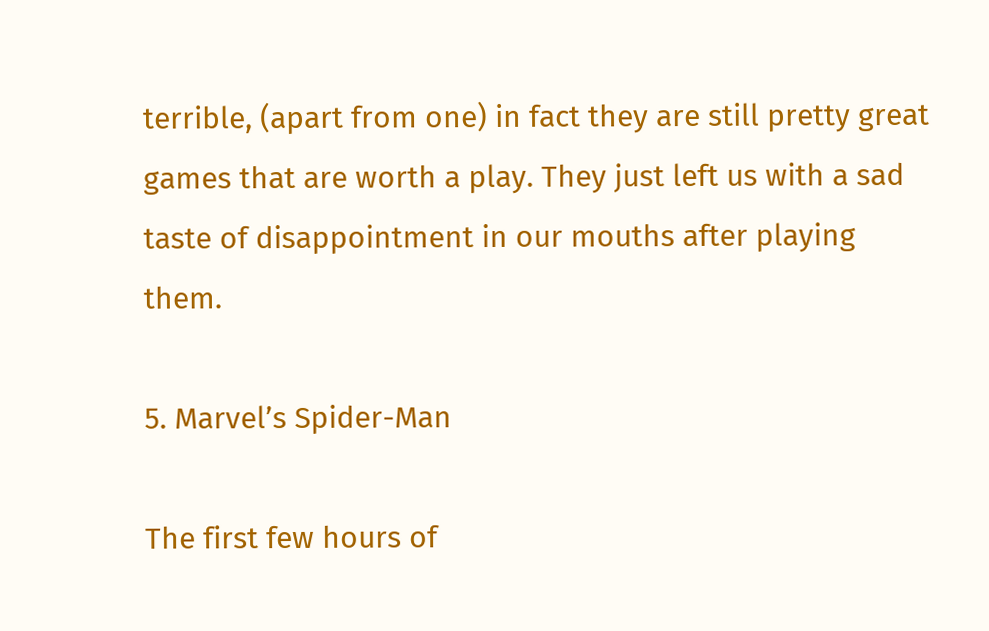terrible, (apart from one) in fact they are still pretty great games that are worth a play. They just left us with a sad taste of disappointment in our mouths after playing them.

5. Marvel’s Spider-Man

The first few hours of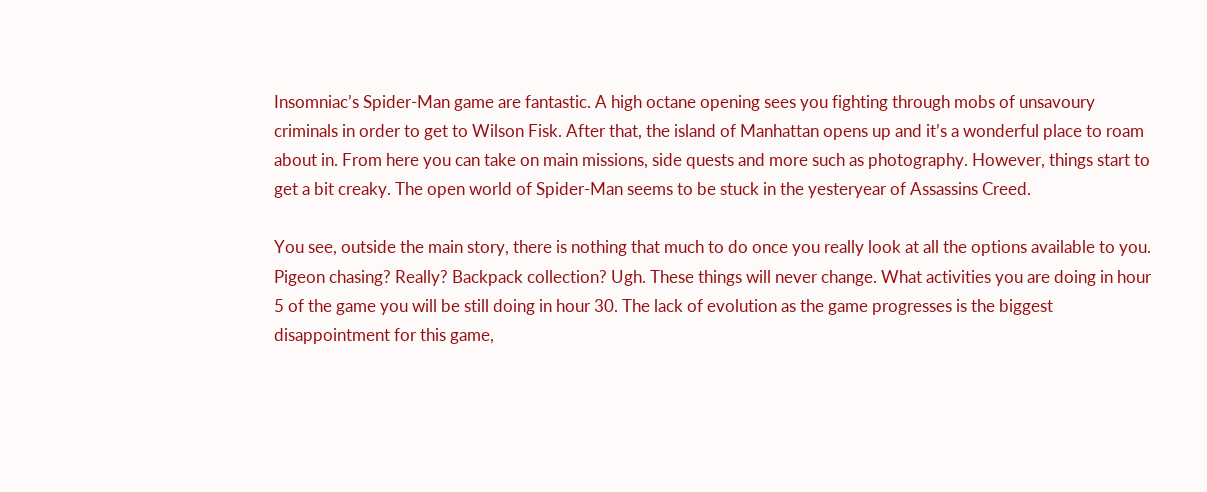Insomniac’s Spider-Man game are fantastic. A high octane opening sees you fighting through mobs of unsavoury criminals in order to get to Wilson Fisk. After that, the island of Manhattan opens up and it’s a wonderful place to roam about in. From here you can take on main missions, side quests and more such as photography. However, things start to get a bit creaky. The open world of Spider-Man seems to be stuck in the yesteryear of Assassins Creed.

You see, outside the main story, there is nothing that much to do once you really look at all the options available to you. Pigeon chasing? Really? Backpack collection? Ugh. These things will never change. What activities you are doing in hour 5 of the game you will be still doing in hour 30. The lack of evolution as the game progresses is the biggest disappointment for this game,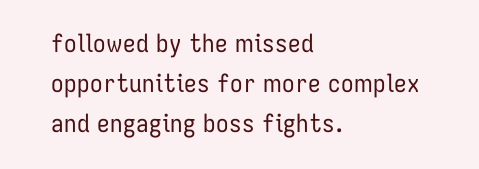followed by the missed opportunities for more complex and engaging boss fights.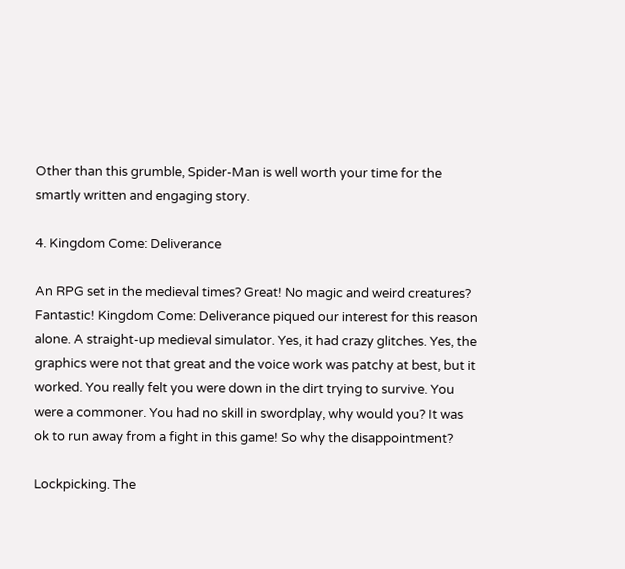Other than this grumble, Spider-Man is well worth your time for the smartly written and engaging story.

4. Kingdom Come: Deliverance

An RPG set in the medieval times? Great! No magic and weird creatures? Fantastic! Kingdom Come: Deliverance piqued our interest for this reason alone. A straight-up medieval simulator. Yes, it had crazy glitches. Yes, the graphics were not that great and the voice work was patchy at best, but it worked. You really felt you were down in the dirt trying to survive. You were a commoner. You had no skill in swordplay, why would you? It was ok to run away from a fight in this game! So why the disappointment?

Lockpicking. The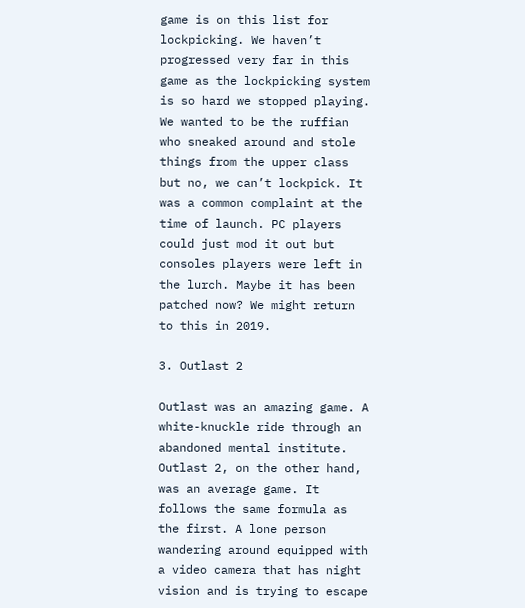game is on this list for lockpicking. We haven’t progressed very far in this game as the lockpicking system is so hard we stopped playing. We wanted to be the ruffian who sneaked around and stole things from the upper class but no, we can’t lockpick. It was a common complaint at the time of launch. PC players could just mod it out but consoles players were left in the lurch. Maybe it has been patched now? We might return to this in 2019.

3. Outlast 2

Outlast was an amazing game. A white-knuckle ride through an abandoned mental institute. Outlast 2, on the other hand, was an average game. It follows the same formula as the first. A lone person wandering around equipped with a video camera that has night vision and is trying to escape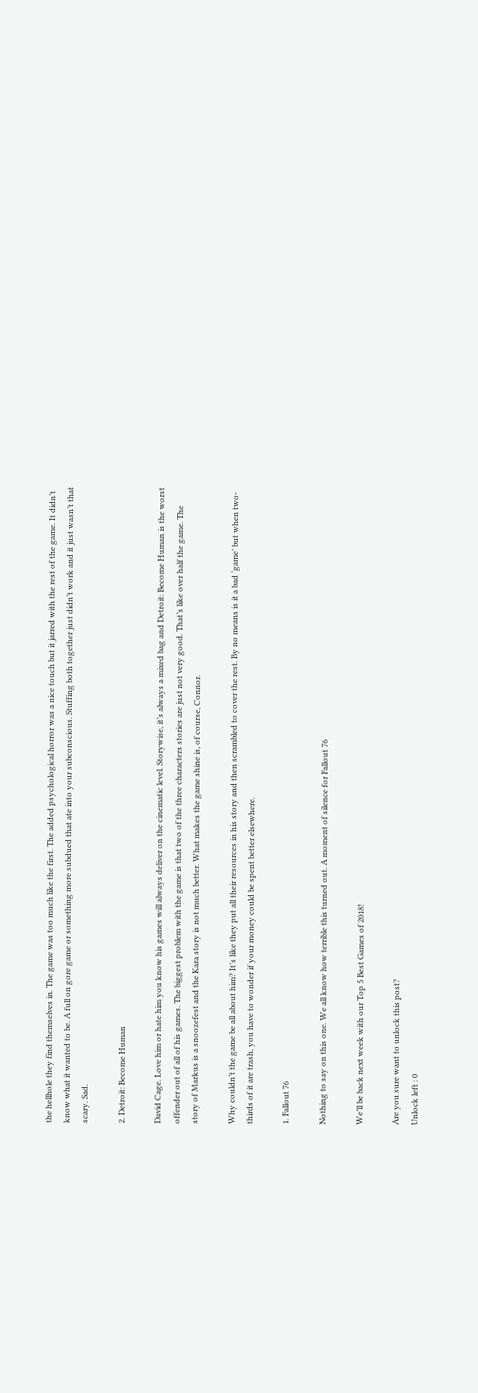the hellhole they find themselves in. The game was too much like the first. The added psychological horror was a nice touch but it jarred with the rest of the game. It didn’t know what it wanted to be. A full on gore game or something more subdued that ate into your subconscious. Stuffing both together just didn’t work and it just wasn’t that scary. Sad.

2. Detroit: Become Human

David Cage. Love him or hate him you know his games will always deliver on the cinematic level. Storywise, it’s always a mixed bag and Detroit: Become Human is the worst offender out of all of his games. The biggest problem with the game is that two of the three characters stories are just not very good. That’s like over half the game. The story of Markus is a snoozefest and the Kara story is not much better. What makes the game shine is, of course, Connor.

Why couldn’t the game be all about him? It’s like they put all their resources in his story and then scrambled to cover the rest. By no means is it a bad ‘game’ but when two-thirds of it are trash, you have to wonder if your money could be spent better elsewhere.

1. Fallout 76

Nothing to say on this one. We all know how terrible this turned out. A moment of silence for Fallout 76

We’ll be back next week with our Top 5 Best Games of 2018!

Are you sure want to unlock this post?
Unlock left : 0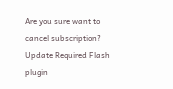Are you sure want to cancel subscription?
Update Required Flash plugin